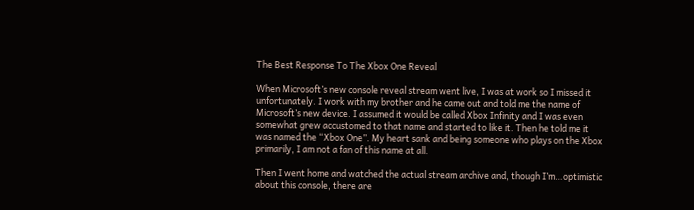The Best Response To The Xbox One Reveal

When Microsoft’s new console reveal stream went live, I was at work so I missed it unfortunately. I work with my brother and he came out and told me the name of Microsoft’s new device. I assumed it would be called Xbox Infinity and I was even somewhat grew accustomed to that name and started to like it. Then he told me it was named the “Xbox One”. My heart sank and being someone who plays on the Xbox primarily, I am not a fan of this name at all.

Then I went home and watched the actual stream archive and, though I’m…optimistic about this console, there are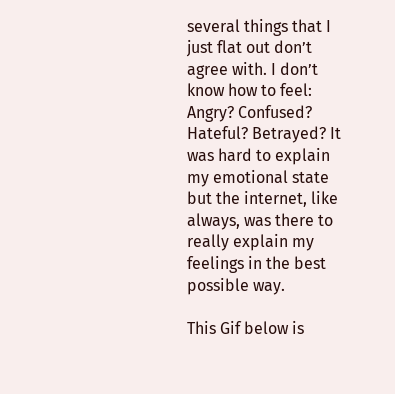several things that I just flat out don’t agree with. I don’t know how to feel: Angry? Confused? Hateful? Betrayed? It was hard to explain my emotional state but the internet, like always, was there to really explain my feelings in the best possible way.

This Gif below is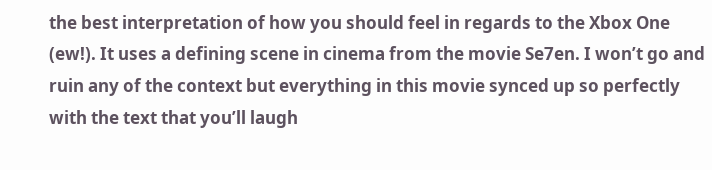the best interpretation of how you should feel in regards to the Xbox One (ew!). It uses a defining scene in cinema from the movie Se7en. I won’t go and ruin any of the context but everything in this movie synced up so perfectly with the text that you’ll laugh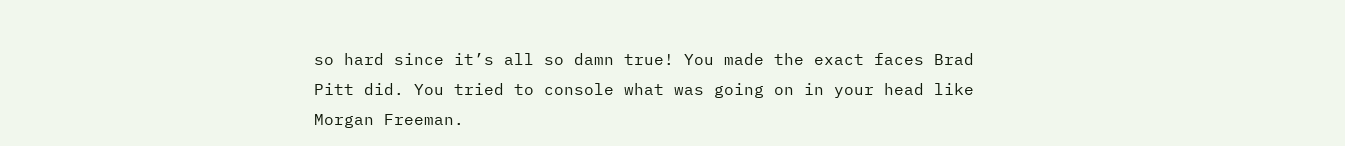so hard since it’s all so damn true! You made the exact faces Brad Pitt did. You tried to console what was going on in your head like Morgan Freeman.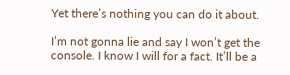Yet there’s nothing you can do it about.

I’m not gonna lie and say I won’t get the console. I know I will for a fact. It’ll be a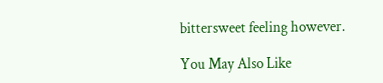bittersweet feeling however.

You May Also Like